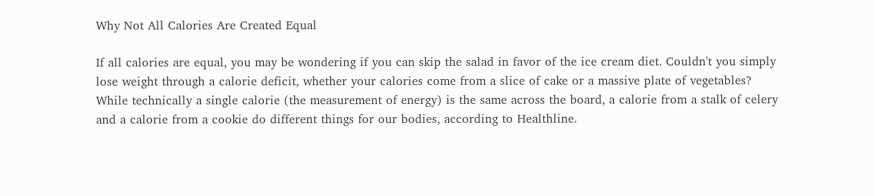Why Not All Calories Are Created Equal

If all calories are equal, you may be wondering if you can skip the salad in favor of the ice cream diet. Couldn't you simply lose weight through a calorie deficit, whether your calories come from a slice of cake or a massive plate of vegetables? While technically a single calorie (the measurement of energy) is the same across the board, a calorie from a stalk of celery and a calorie from a cookie do different things for our bodies, according to Healthline.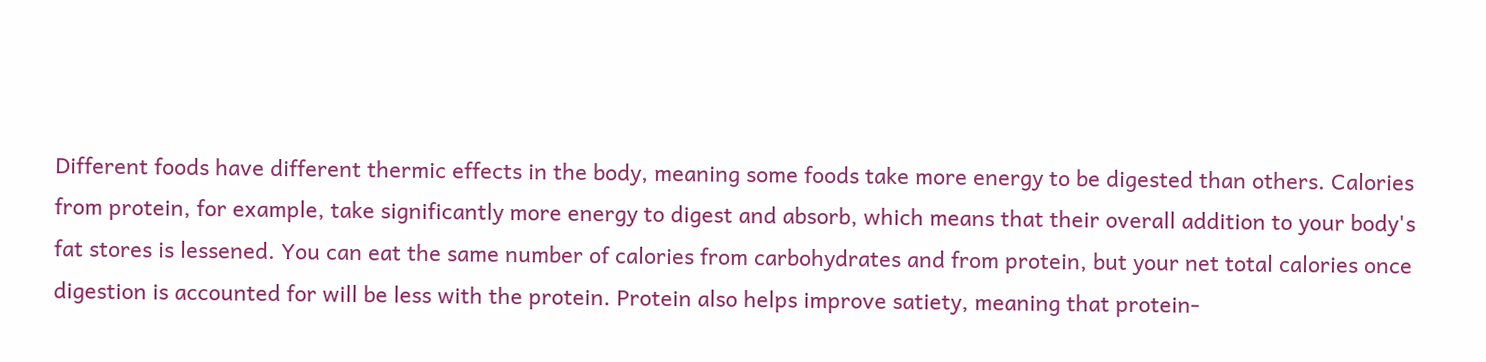Different foods have different thermic effects in the body, meaning some foods take more energy to be digested than others. Calories from protein, for example, take significantly more energy to digest and absorb, which means that their overall addition to your body's fat stores is lessened. You can eat the same number of calories from carbohydrates and from protein, but your net total calories once digestion is accounted for will be less with the protein. Protein also helps improve satiety, meaning that protein-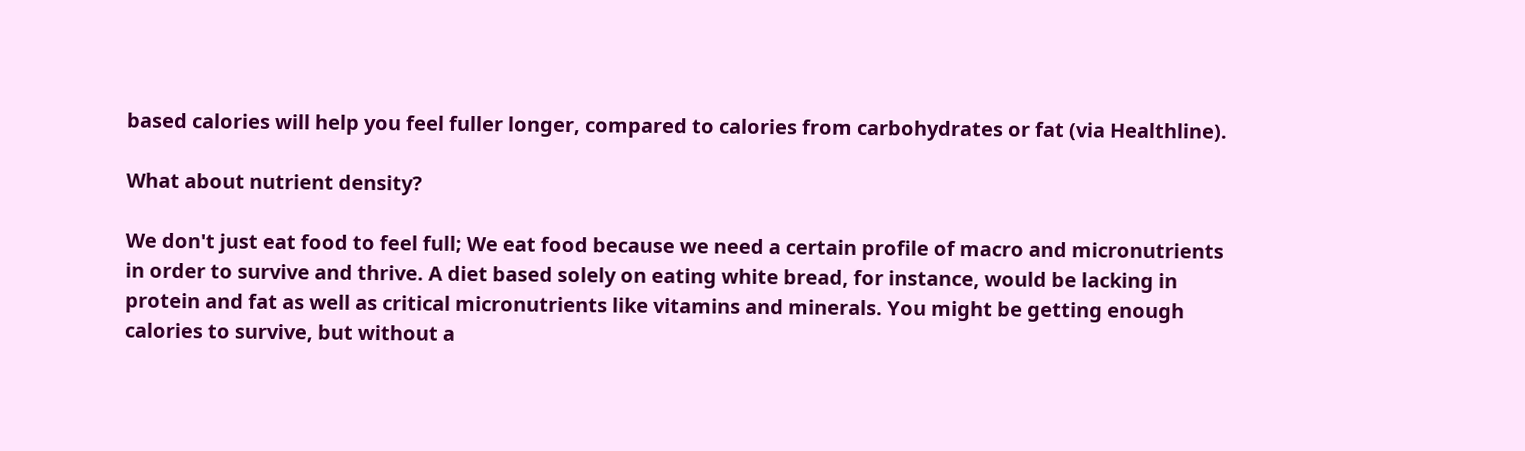based calories will help you feel fuller longer, compared to calories from carbohydrates or fat (via Healthline).

What about nutrient density?

We don't just eat food to feel full; We eat food because we need a certain profile of macro and micronutrients in order to survive and thrive. A diet based solely on eating white bread, for instance, would be lacking in protein and fat as well as critical micronutrients like vitamins and minerals. You might be getting enough calories to survive, but without a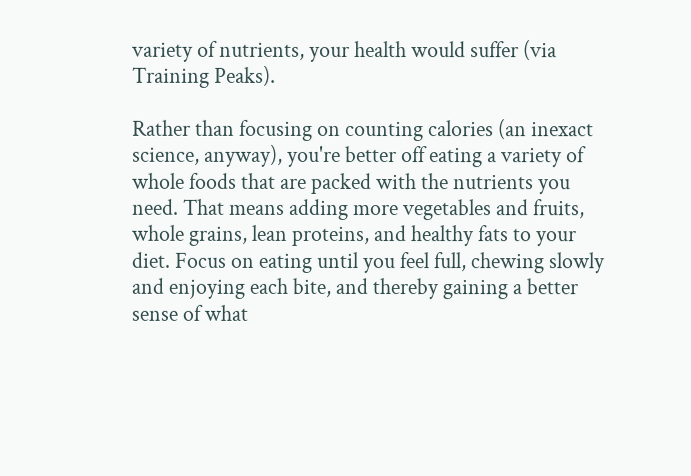variety of nutrients, your health would suffer (via Training Peaks).

Rather than focusing on counting calories (an inexact science, anyway), you're better off eating a variety of whole foods that are packed with the nutrients you need. That means adding more vegetables and fruits, whole grains, lean proteins, and healthy fats to your diet. Focus on eating until you feel full, chewing slowly and enjoying each bite, and thereby gaining a better sense of what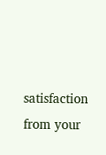satisfaction from your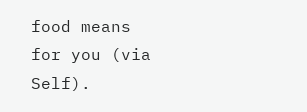food means for you (via Self).